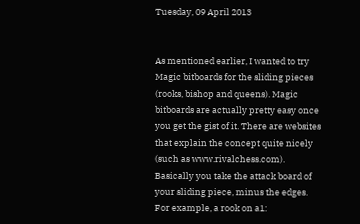Tuesday, 09 April 2013


As mentioned earlier, I wanted to try Magic bitboards for the sliding pieces (rooks, bishop and queens). Magic bitboards are actually pretty easy once you get the gist of it. There are websites that explain the concept quite nicely (such as www.rivalchess.com).  Basically you take the attack board of your sliding piece, minus the edges.  For example, a rook on a1: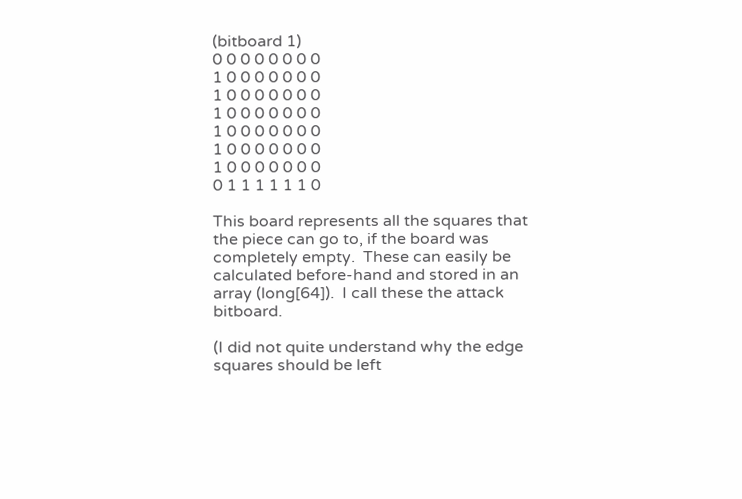(bitboard 1)
0 0 0 0 0 0 0 0
1 0 0 0 0 0 0 0
1 0 0 0 0 0 0 0
1 0 0 0 0 0 0 0
1 0 0 0 0 0 0 0
1 0 0 0 0 0 0 0
1 0 0 0 0 0 0 0
0 1 1 1 1 1 1 0

This board represents all the squares that the piece can go to, if the board was completely empty.  These can easily be calculated before-hand and stored in an array (long[64]).  I call these the attack bitboard.

(I did not quite understand why the edge squares should be left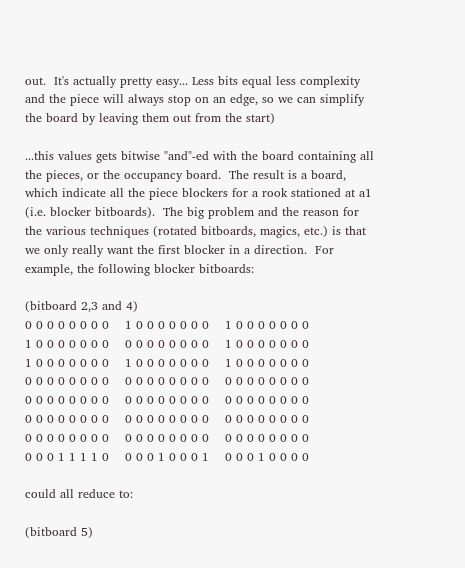out.  It's actually pretty easy... Less bits equal less complexity and the piece will always stop on an edge, so we can simplify the board by leaving them out from the start)

...this values gets bitwise "and"-ed with the board containing all the pieces, or the occupancy board.  The result is a board, which indicate all the piece blockers for a rook stationed at a1 (i.e. blocker bitboards).  The big problem and the reason for the various techniques (rotated bitboards, magics, etc.) is that we only really want the first blocker in a direction.  For example, the following blocker bitboards:

(bitboard 2,3 and 4)
0 0 0 0 0 0 0 0    1 0 0 0 0 0 0 0    1 0 0 0 0 0 0 0
1 0 0 0 0 0 0 0    0 0 0 0 0 0 0 0    1 0 0 0 0 0 0 0
1 0 0 0 0 0 0 0    1 0 0 0 0 0 0 0    1 0 0 0 0 0 0 0
0 0 0 0 0 0 0 0    0 0 0 0 0 0 0 0    0 0 0 0 0 0 0 0
0 0 0 0 0 0 0 0    0 0 0 0 0 0 0 0    0 0 0 0 0 0 0 0
0 0 0 0 0 0 0 0    0 0 0 0 0 0 0 0    0 0 0 0 0 0 0 0
0 0 0 0 0 0 0 0    0 0 0 0 0 0 0 0    0 0 0 0 0 0 0 0
0 0 0 1 1 1 1 0    0 0 0 1 0 0 0 1    0 0 0 1 0 0 0 0

could all reduce to:

(bitboard 5)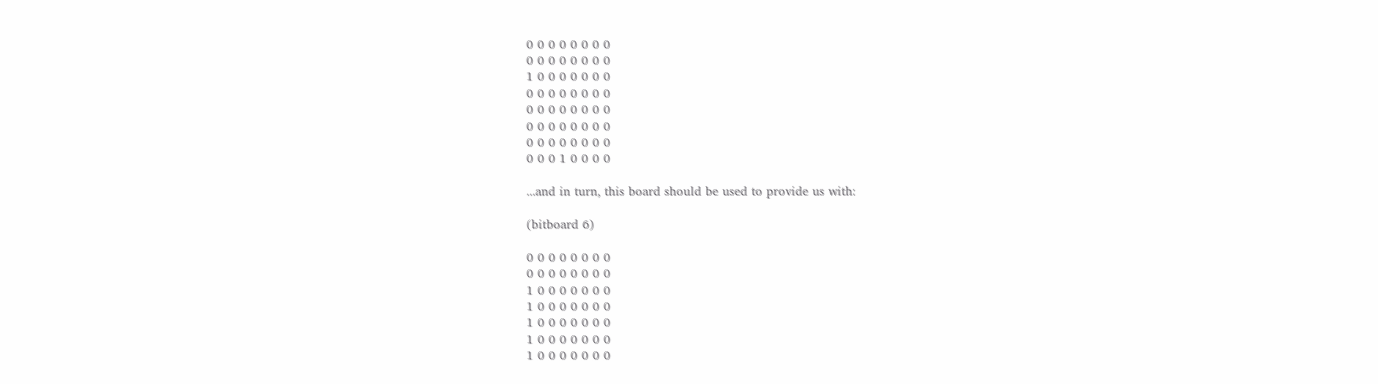0 0 0 0 0 0 0 0
0 0 0 0 0 0 0 0
1 0 0 0 0 0 0 0
0 0 0 0 0 0 0 0
0 0 0 0 0 0 0 0
0 0 0 0 0 0 0 0
0 0 0 0 0 0 0 0
0 0 0 1 0 0 0 0

...and in turn, this board should be used to provide us with:

(bitboard 6)

0 0 0 0 0 0 0 0
0 0 0 0 0 0 0 0
1 0 0 0 0 0 0 0
1 0 0 0 0 0 0 0
1 0 0 0 0 0 0 0
1 0 0 0 0 0 0 0
1 0 0 0 0 0 0 0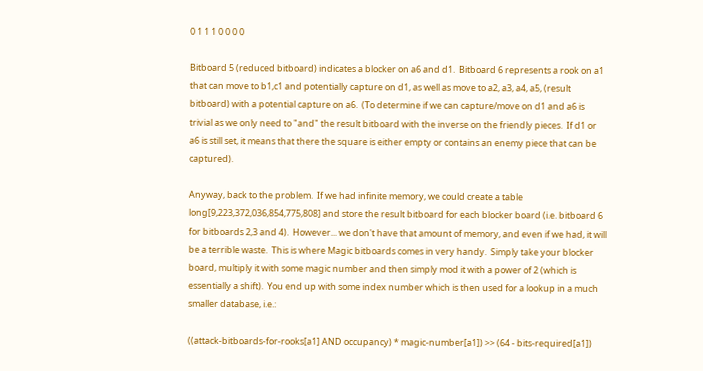0 1 1 1 0 0 0 0

Bitboard 5 (reduced bitboard) indicates a blocker on a6 and d1.  Bitboard 6 represents a rook on a1 that can move to b1,c1 and potentially capture on d1, as well as move to a2, a3, a4, a5, (result bitboard) with a potential capture on a6.  (To determine if we can capture/move on d1 and a6 is trivial as we only need to "and" the result bitboard with the inverse on the friendly pieces.  If d1 or a6 is still set, it means that there the square is either empty or contains an enemy piece that can be captured).

Anyway, back to the problem.  If we had infinite memory, we could create a table long[9,223,372,036,854,775,808] and store the result bitboard for each blocker board (i.e. bitboard 6 for bitboards 2,3 and 4).  However... we don't have that amount of memory, and even if we had, it will be a terrible waste.  This is where Magic bitboards comes in very handy.  Simply take your blocker board, multiply it with some magic number and then simply mod it with a power of 2 (which is essentially a shift).  You end up with some index number which is then used for a lookup in a much smaller database, i.e.:

((attack-bitboards-for-rooks[a1] AND occupancy) * magic-number[a1]) >> (64 - bits-required[a1])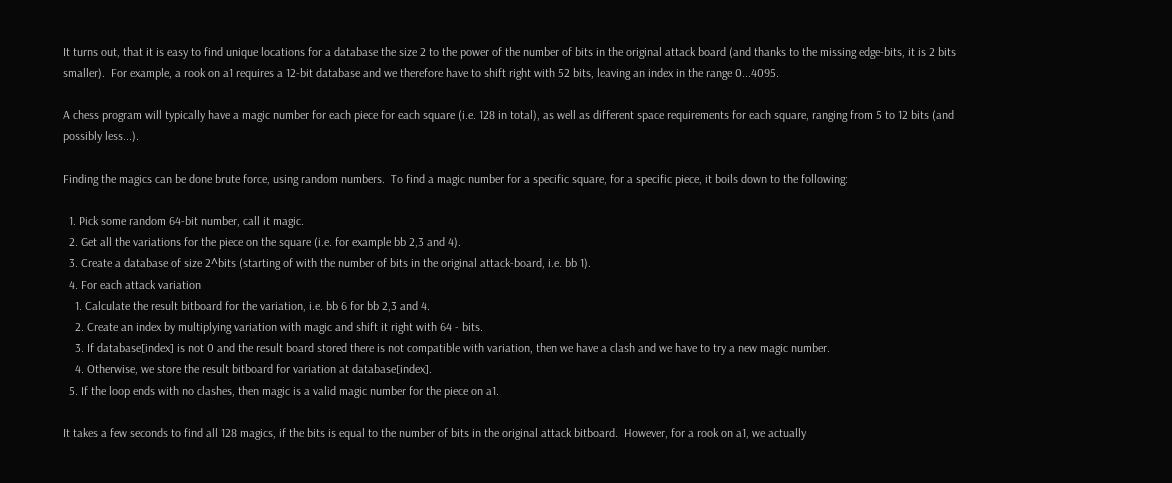It turns out, that it is easy to find unique locations for a database the size 2 to the power of the number of bits in the original attack board (and thanks to the missing edge-bits, it is 2 bits smaller).  For example, a rook on a1 requires a 12-bit database and we therefore have to shift right with 52 bits, leaving an index in the range 0...4095.

A chess program will typically have a magic number for each piece for each square (i.e. 128 in total), as well as different space requirements for each square, ranging from 5 to 12 bits (and possibly less...).

Finding the magics can be done brute force, using random numbers.  To find a magic number for a specific square, for a specific piece, it boils down to the following:

  1. Pick some random 64-bit number, call it magic.
  2. Get all the variations for the piece on the square (i.e. for example bb 2,3 and 4).
  3. Create a database of size 2^bits (starting of with the number of bits in the original attack-board, i.e. bb 1).
  4. For each attack variation
    1. Calculate the result bitboard for the variation, i.e. bb 6 for bb 2,3 and 4.
    2. Create an index by multiplying variation with magic and shift it right with 64 - bits.
    3. If database[index] is not 0 and the result board stored there is not compatible with variation, then we have a clash and we have to try a new magic number.
    4. Otherwise, we store the result bitboard for variation at database[index].
  5. If the loop ends with no clashes, then magic is a valid magic number for the piece on a1.

It takes a few seconds to find all 128 magics, if the bits is equal to the number of bits in the original attack bitboard.  However, for a rook on a1, we actually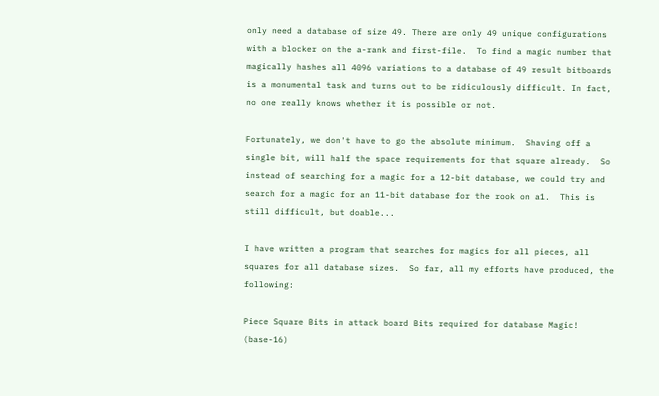only need a database of size 49. There are only 49 unique configurations with a blocker on the a-rank and first-file.  To find a magic number that magically hashes all 4096 variations to a database of 49 result bitboards is a monumental task and turns out to be ridiculously difficult. In fact, no one really knows whether it is possible or not.

Fortunately, we don't have to go the absolute minimum.  Shaving off a single bit, will half the space requirements for that square already.  So instead of searching for a magic for a 12-bit database, we could try and search for a magic for an 11-bit database for the rook on a1.  This is still difficult, but doable...

I have written a program that searches for magics for all pieces, all squares for all database sizes.  So far, all my efforts have produced, the following:

Piece Square Bits in attack board Bits required for database Magic! (base-16)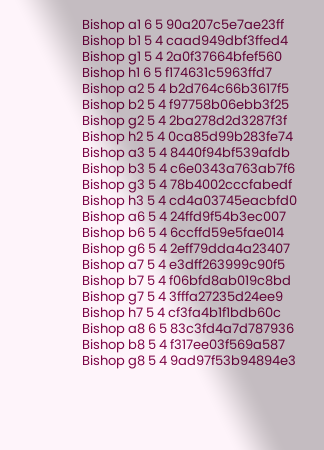Bishop a1 6 5 90a207c5e7ae23ff
Bishop b1 5 4 caad949dbf3ffed4
Bishop g1 5 4 2a0f37664bfef560
Bishop h1 6 5 f174631c5963ffd7
Bishop a2 5 4 b2d764c66b3617f5
Bishop b2 5 4 f97758b06ebb3f25
Bishop g2 5 4 2ba278d2d3287f3f
Bishop h2 5 4 0ca85d99b283fe74
Bishop a3 5 4 8440f94bf539afdb
Bishop b3 5 4 c6e0343a763ab7f6
Bishop g3 5 4 78b4002cccfabedf
Bishop h3 5 4 cd4a03745eacbfd0
Bishop a6 5 4 24ffd9f54b3ec007
Bishop b6 5 4 6ccffd59e5fae014
Bishop g6 5 4 2eff79dda4a23407
Bishop a7 5 4 e3dff263999c90f5
Bishop b7 5 4 f06bfd8ab019c8bd
Bishop g7 5 4 3fffa27235d24ee9
Bishop h7 5 4 cf3fa4b1f1bdb60c
Bishop a8 6 5 83c3fd4a7d787936
Bishop b8 5 4 f317ee03f569a587
Bishop g8 5 4 9ad97f53b94894e3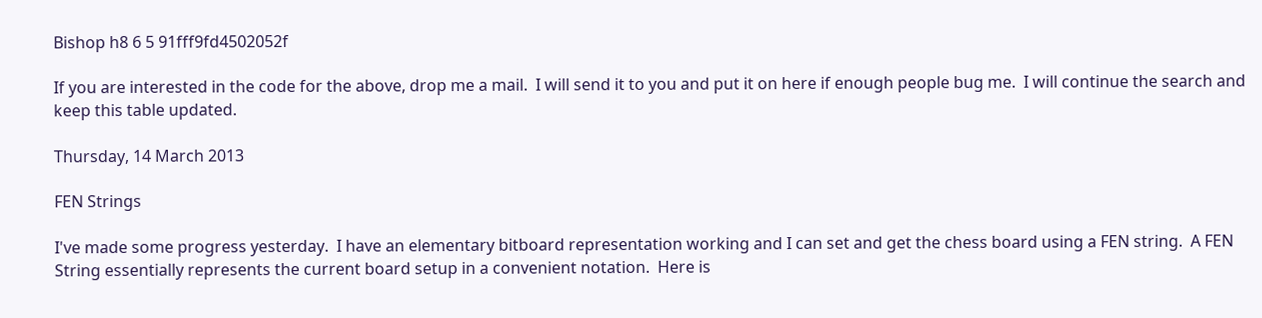Bishop h8 6 5 91fff9fd4502052f

If you are interested in the code for the above, drop me a mail.  I will send it to you and put it on here if enough people bug me.  I will continue the search and keep this table updated.

Thursday, 14 March 2013

FEN Strings

I've made some progress yesterday.  I have an elementary bitboard representation working and I can set and get the chess board using a FEN string.  A FEN String essentially represents the current board setup in a convenient notation.  Here is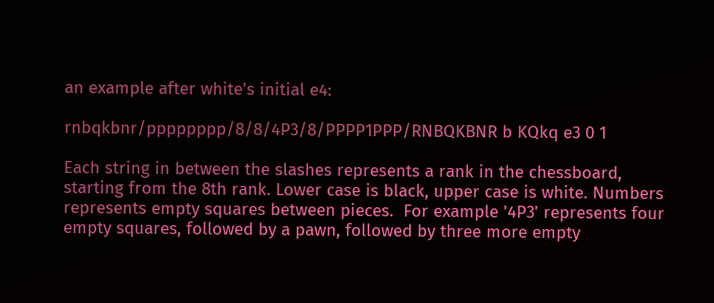an example after white's initial e4:

rnbqkbnr/pppppppp/8/8/4P3/8/PPPP1PPP/RNBQKBNR b KQkq e3 0 1

Each string in between the slashes represents a rank in the chessboard, starting from the 8th rank. Lower case is black, upper case is white. Numbers represents empty squares between pieces.  For example '4P3' represents four empty squares, followed by a pawn, followed by three more empty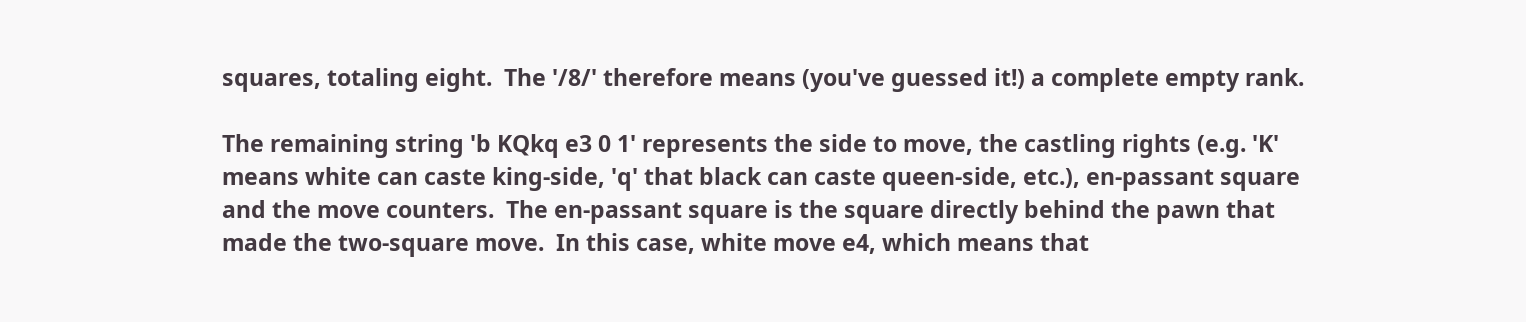squares, totaling eight.  The '/8/' therefore means (you've guessed it!) a complete empty rank.

The remaining string 'b KQkq e3 0 1' represents the side to move, the castling rights (e.g. 'K' means white can caste king-side, 'q' that black can caste queen-side, etc.), en-passant square and the move counters.  The en-passant square is the square directly behind the pawn that made the two-square move.  In this case, white move e4, which means that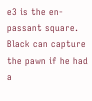e3 is the en-passant square.  Black can capture the pawn if he had a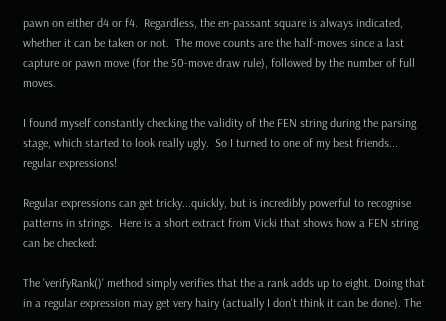pawn on either d4 or f4.  Regardless, the en-passant square is always indicated, whether it can be taken or not.  The move counts are the half-moves since a last capture or pawn move (for the 50-move draw rule), followed by the number of full moves.

I found myself constantly checking the validity of the FEN string during the parsing stage, which started to look really ugly.  So I turned to one of my best friends... regular expressions!

Regular expressions can get tricky...quickly, but is incredibly powerful to recognise patterns in strings.  Here is a short extract from Vicki that shows how a FEN string can be checked:

The 'verifyRank()' method simply verifies that the a rank adds up to eight. Doing that in a regular expression may get very hairy (actually I don't think it can be done). The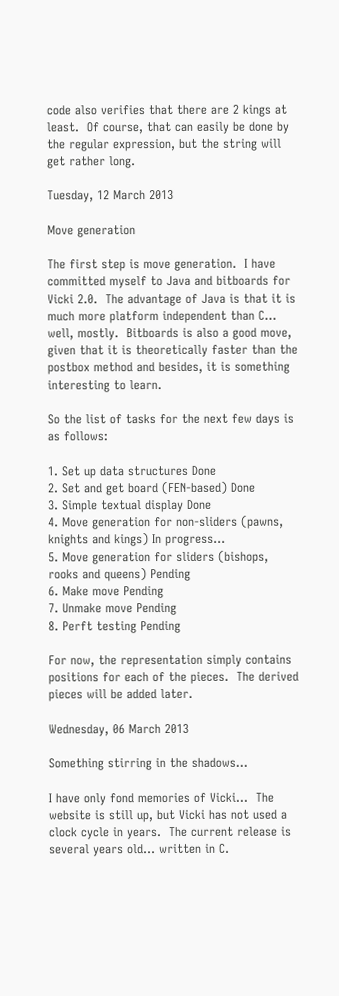code also verifies that there are 2 kings at least.  Of course, that can easily be done by the regular expression, but the string will get rather long.

Tuesday, 12 March 2013

Move generation

The first step is move generation.  I have committed myself to Java and bitboards for Vicki 2.0.  The advantage of Java is that it is much more platform independent than C... well, mostly.  Bitboards is also a good move, given that it is theoretically faster than the postbox method and besides, it is something interesting to learn.

So the list of tasks for the next few days is as follows:

1. Set up data structures Done
2. Set and get board (FEN-based) Done
3. Simple textual display Done
4. Move generation for non-sliders (pawns, knights and kings) In progress...
5. Move generation for sliders (bishops, rooks and queens) Pending
6. Make move Pending
7. Unmake move Pending
8. Perft testing Pending

For now, the representation simply contains positions for each of the pieces.  The derived pieces will be added later.

Wednesday, 06 March 2013

Something stirring in the shadows...

I have only fond memories of Vicki...  The website is still up, but Vicki has not used a clock cycle in years.  The current release is several years old... written in C.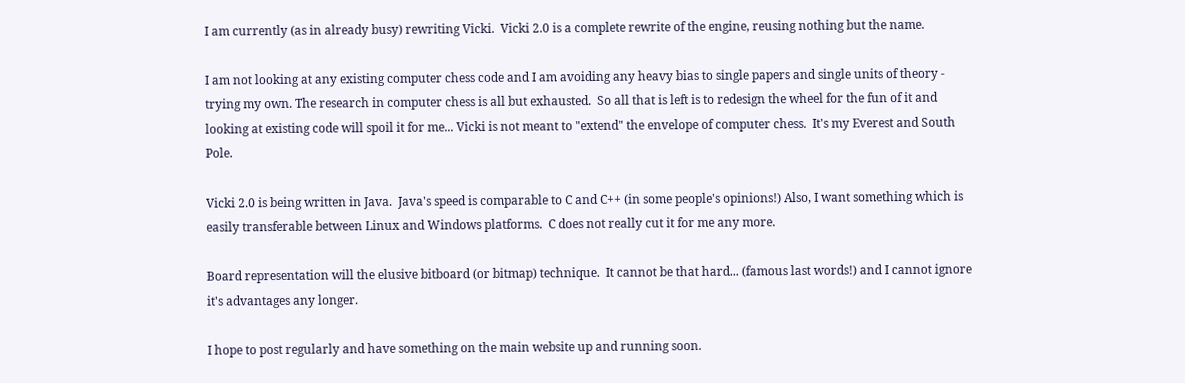I am currently (as in already busy) rewriting Vicki.  Vicki 2.0 is a complete rewrite of the engine, reusing nothing but the name.

I am not looking at any existing computer chess code and I am avoiding any heavy bias to single papers and single units of theory - trying my own. The research in computer chess is all but exhausted.  So all that is left is to redesign the wheel for the fun of it and looking at existing code will spoil it for me... Vicki is not meant to "extend" the envelope of computer chess.  It's my Everest and South Pole.

Vicki 2.0 is being written in Java.  Java's speed is comparable to C and C++ (in some people's opinions!) Also, I want something which is easily transferable between Linux and Windows platforms.  C does not really cut it for me any more.

Board representation will the elusive bitboard (or bitmap) technique.  It cannot be that hard... (famous last words!) and I cannot ignore it's advantages any longer.

I hope to post regularly and have something on the main website up and running soon.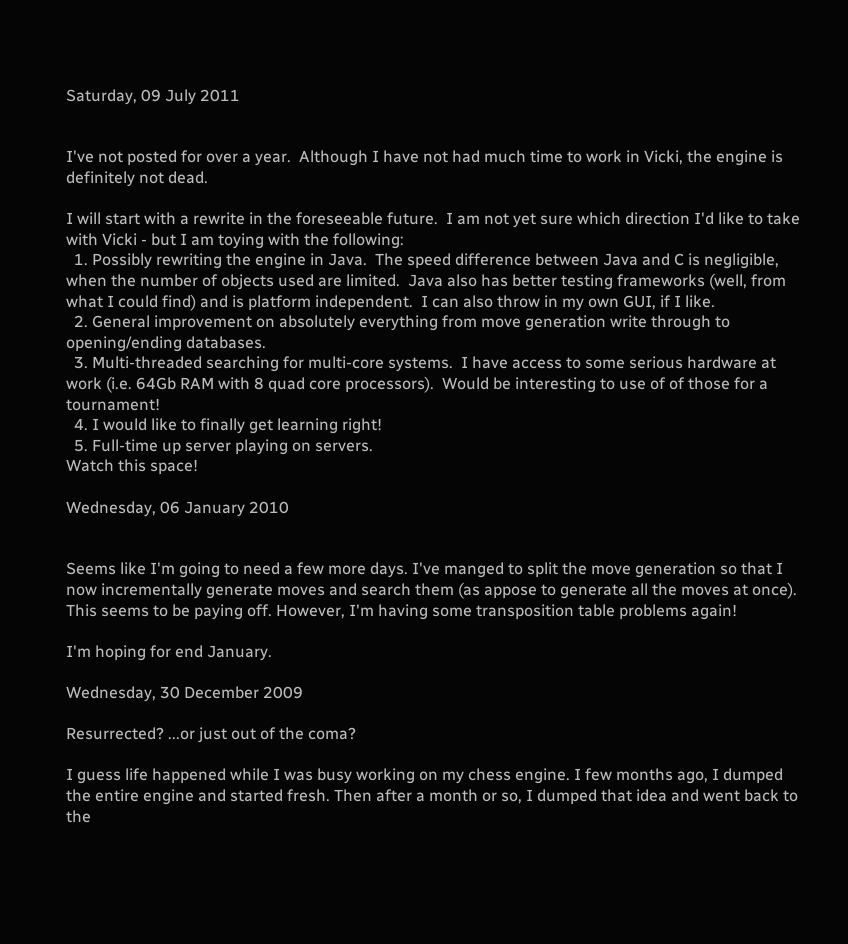Saturday, 09 July 2011


I've not posted for over a year.  Although I have not had much time to work in Vicki, the engine is definitely not dead.

I will start with a rewrite in the foreseeable future.  I am not yet sure which direction I'd like to take with Vicki - but I am toying with the following:
  1. Possibly rewriting the engine in Java.  The speed difference between Java and C is negligible, when the number of objects used are limited.  Java also has better testing frameworks (well, from what I could find) and is platform independent.  I can also throw in my own GUI, if I like.
  2. General improvement on absolutely everything from move generation write through to opening/ending databases.
  3. Multi-threaded searching for multi-core systems.  I have access to some serious hardware at work (i.e. 64Gb RAM with 8 quad core processors).  Would be interesting to use of of those for a tournament!
  4. I would like to finally get learning right!
  5. Full-time up server playing on servers.
Watch this space!

Wednesday, 06 January 2010


Seems like I'm going to need a few more days. I've manged to split the move generation so that I now incrementally generate moves and search them (as appose to generate all the moves at once). This seems to be paying off. However, I'm having some transposition table problems again!

I'm hoping for end January.

Wednesday, 30 December 2009

Resurrected? ...or just out of the coma?

I guess life happened while I was busy working on my chess engine. I few months ago, I dumped the entire engine and started fresh. Then after a month or so, I dumped that idea and went back to the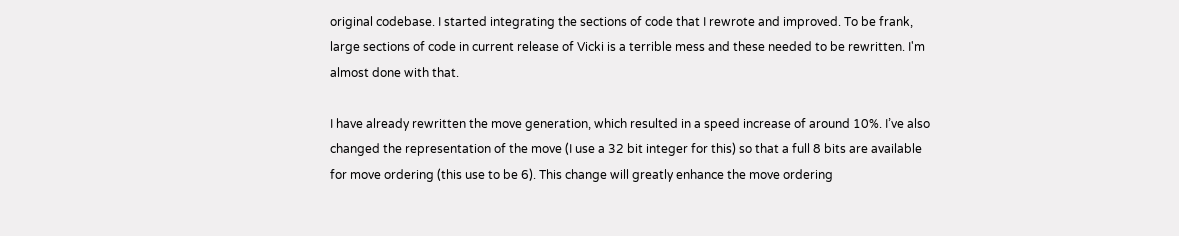original codebase. I started integrating the sections of code that I rewrote and improved. To be frank, large sections of code in current release of Vicki is a terrible mess and these needed to be rewritten. I'm almost done with that.

I have already rewritten the move generation, which resulted in a speed increase of around 10%. I’ve also changed the representation of the move (I use a 32 bit integer for this) so that a full 8 bits are available for move ordering (this use to be 6). This change will greatly enhance the move ordering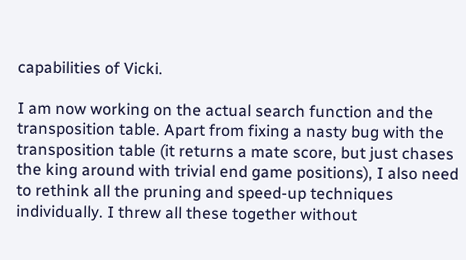capabilities of Vicki.

I am now working on the actual search function and the transposition table. Apart from fixing a nasty bug with the transposition table (it returns a mate score, but just chases the king around with trivial end game positions), I also need to rethink all the pruning and speed-up techniques individually. I threw all these together without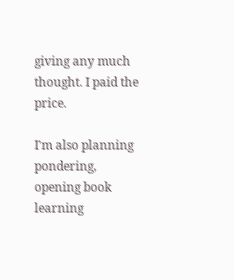giving any much thought. I paid the price.

I'm also planning pondering, opening book learning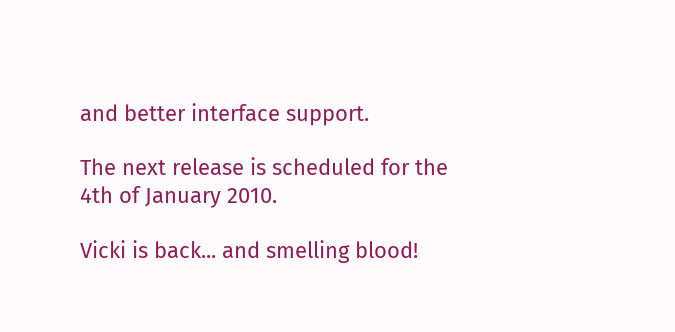and better interface support.

The next release is scheduled for the 4th of January 2010.

Vicki is back... and smelling blood!